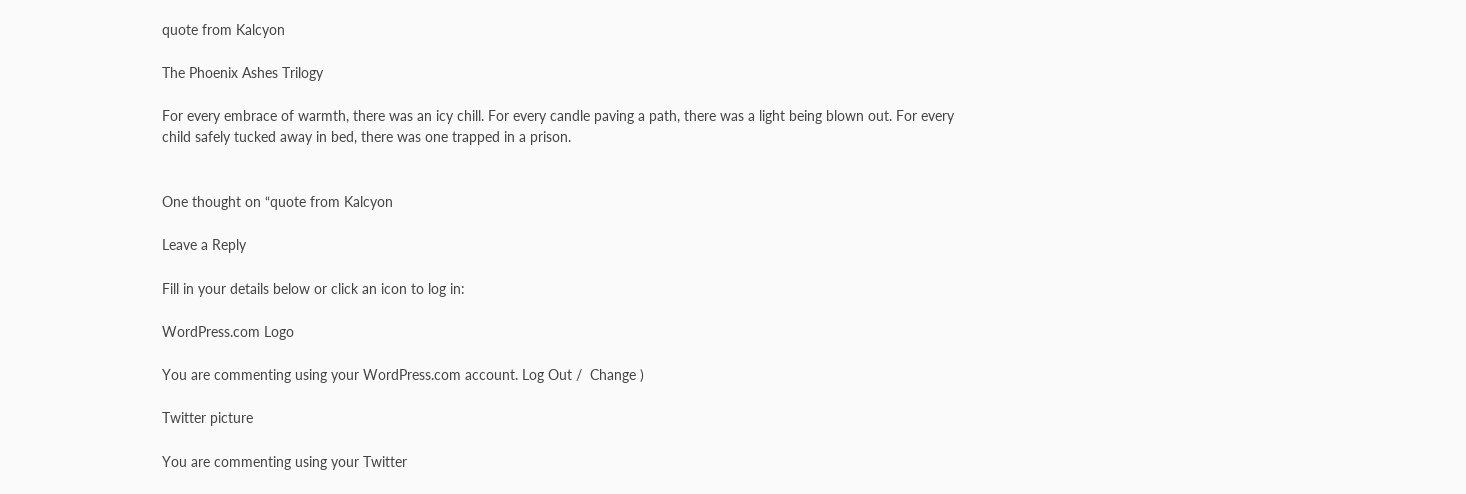quote from Kalcyon

The Phoenix Ashes Trilogy

For every embrace of warmth, there was an icy chill. For every candle paving a path, there was a light being blown out. For every child safely tucked away in bed, there was one trapped in a prison.


One thought on “quote from Kalcyon

Leave a Reply

Fill in your details below or click an icon to log in:

WordPress.com Logo

You are commenting using your WordPress.com account. Log Out /  Change )

Twitter picture

You are commenting using your Twitter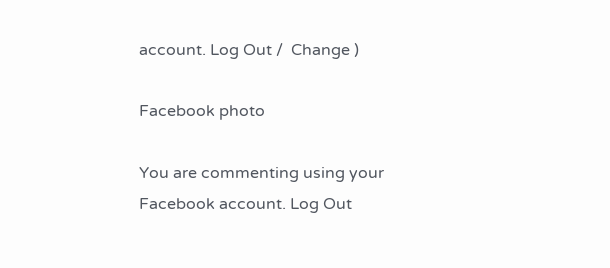account. Log Out /  Change )

Facebook photo

You are commenting using your Facebook account. Log Out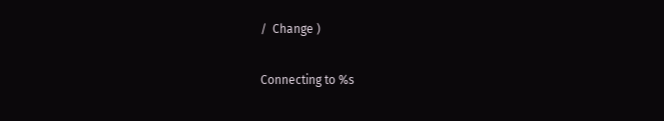/  Change )

Connecting to %s